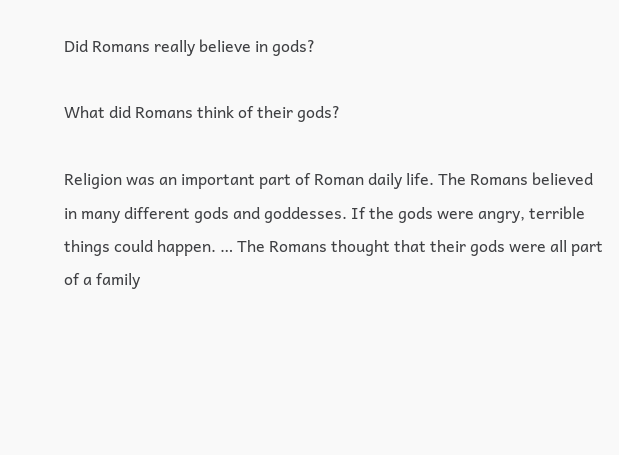Did Romans really believe in gods?

What did Romans think of their gods?

Religion was an important part of Roman daily life. The Romans believed in many different gods and goddesses. If the gods were angry, terrible things could happen. … The Romans thought that their gods were all part of a family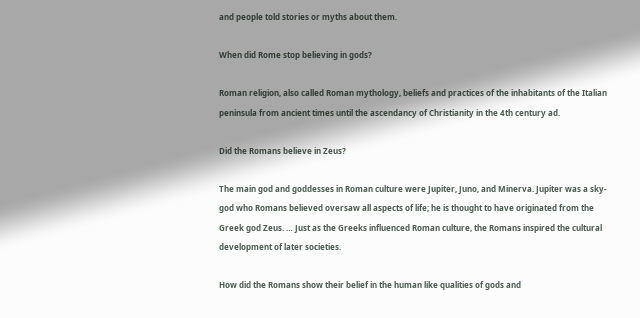and people told stories or myths about them.

When did Rome stop believing in gods?

Roman religion, also called Roman mythology, beliefs and practices of the inhabitants of the Italian peninsula from ancient times until the ascendancy of Christianity in the 4th century ad.

Did the Romans believe in Zeus?

The main god and goddesses in Roman culture were Jupiter, Juno, and Minerva. Jupiter was a sky-god who Romans believed oversaw all aspects of life; he is thought to have originated from the Greek god Zeus. … Just as the Greeks influenced Roman culture, the Romans inspired the cultural development of later societies.

How did the Romans show their belief in the human like qualities of gods and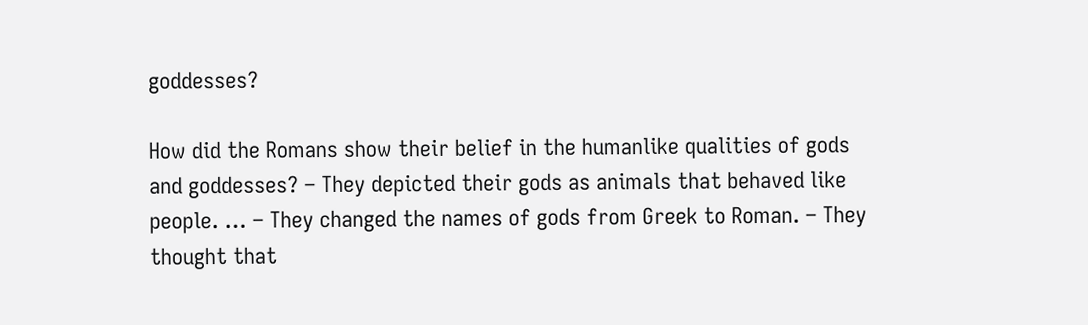goddesses?

How did the Romans show their belief in the humanlike qualities of gods and goddesses? – They depicted their gods as animals that behaved like people. … – They changed the names of gods from Greek to Roman. – They thought that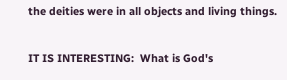the deities were in all objects and living things.

IT IS INTERESTING:  What is God's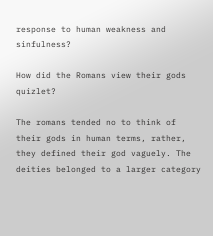response to human weakness and sinfulness?

How did the Romans view their gods quizlet?

The romans tended no to think of their gods in human terms, rather, they defined their god vaguely. The deities belonged to a larger category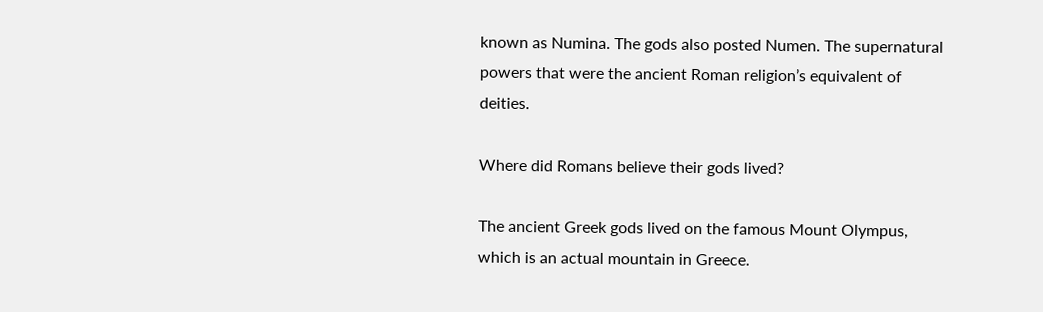known as Numina. The gods also posted Numen. The supernatural powers that were the ancient Roman religion’s equivalent of deities.

Where did Romans believe their gods lived?

The ancient Greek gods lived on the famous Mount Olympus, which is an actual mountain in Greece.